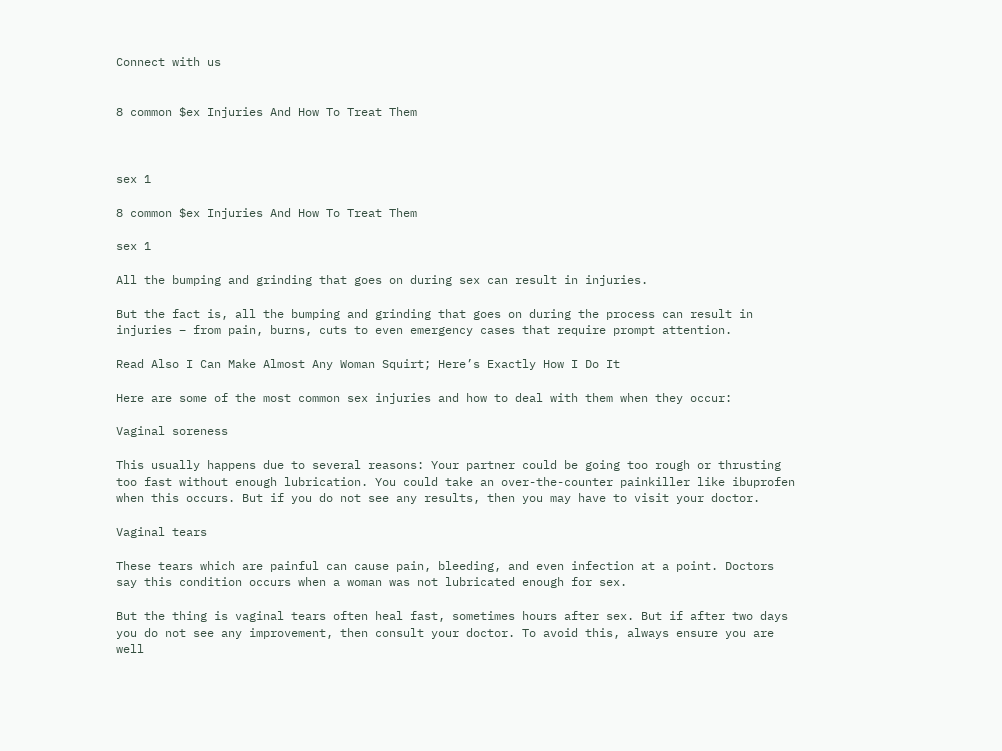Connect with us


8 common $ex Injuries And How To Treat Them



sex 1

8 common $ex Injuries And How To Treat Them

sex 1

All the bumping and grinding that goes on during sex can result in injuries.

But the fact is, all the bumping and grinding that goes on during the process can result in injuries – from pain, burns, cuts to even emergency cases that require prompt attention.

Read Also I Can Make Almost Any Woman Squirt; Here’s Exactly How I Do It

Here are some of the most common sex injuries and how to deal with them when they occur:

Vaginal soreness

This usually happens due to several reasons: Your partner could be going too rough or thrusting too fast without enough lubrication. You could take an over-the-counter painkiller like ibuprofen when this occurs. But if you do not see any results, then you may have to visit your doctor.

Vaginal tears

These tears which are painful can cause pain, bleeding, and even infection at a point. Doctors say this condition occurs when a woman was not lubricated enough for sex.

But the thing is vaginal tears often heal fast, sometimes hours after sex. But if after two days you do not see any improvement, then consult your doctor. To avoid this, always ensure you are well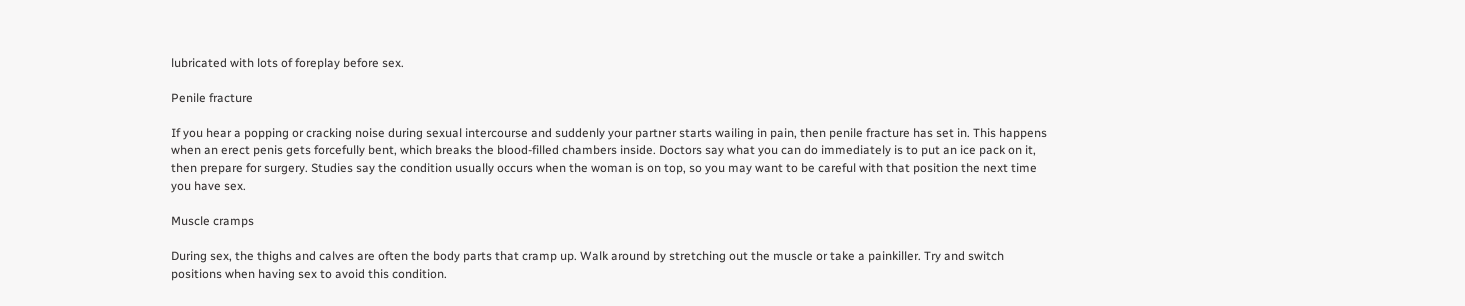lubricated with lots of foreplay before sex.

Penile fracture

If you hear a popping or cracking noise during sexual intercourse and suddenly your partner starts wailing in pain, then penile fracture has set in. This happens when an erect penis gets forcefully bent, which breaks the blood-filled chambers inside. Doctors say what you can do immediately is to put an ice pack on it, then prepare for surgery. Studies say the condition usually occurs when the woman is on top, so you may want to be careful with that position the next time you have sex.

Muscle cramps

During sex, the thighs and calves are often the body parts that cramp up. Walk around by stretching out the muscle or take a painkiller. Try and switch positions when having sex to avoid this condition.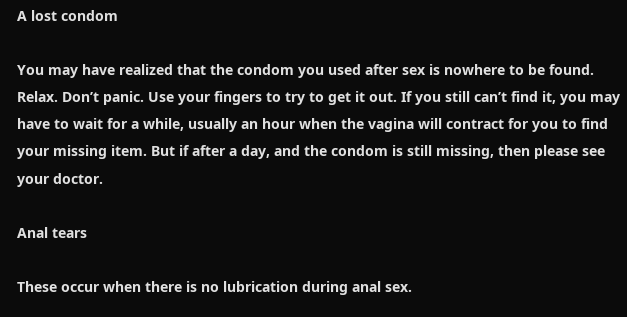A lost condom

You may have realized that the condom you used after sex is nowhere to be found. Relax. Don’t panic. Use your fingers to try to get it out. If you still can’t find it, you may have to wait for a while, usually an hour when the vagina will contract for you to find your missing item. But if after a day, and the condom is still missing, then please see your doctor.

Anal tears

These occur when there is no lubrication during anal sex.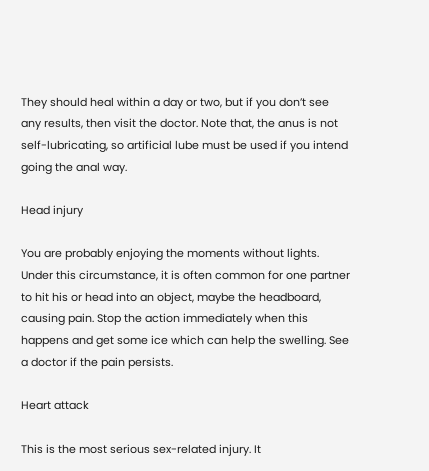They should heal within a day or two, but if you don’t see any results, then visit the doctor. Note that, the anus is not self-lubricating, so artificial lube must be used if you intend going the anal way.

Head injury

You are probably enjoying the moments without lights. Under this circumstance, it is often common for one partner to hit his or head into an object, maybe the headboard, causing pain. Stop the action immediately when this happens and get some ice which can help the swelling. See a doctor if the pain persists.

Heart attack

This is the most serious sex-related injury. It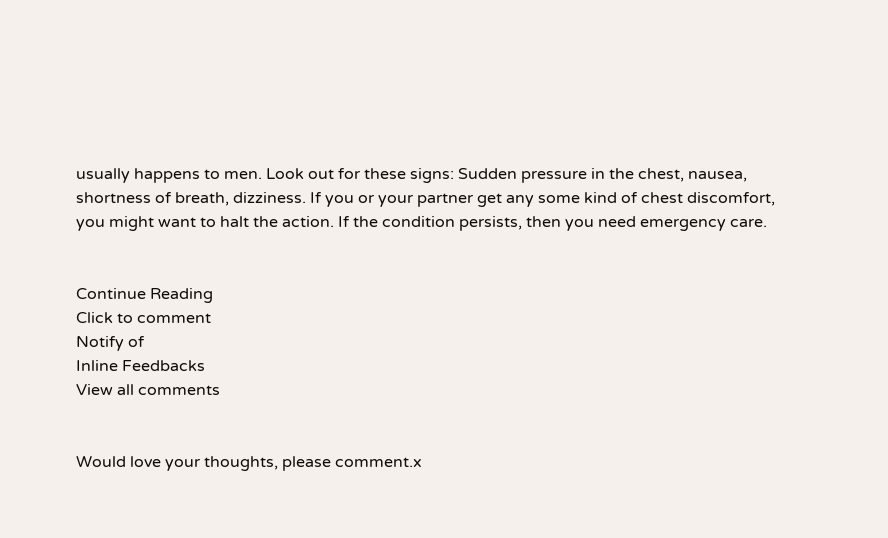usually happens to men. Look out for these signs: Sudden pressure in the chest, nausea, shortness of breath, dizziness. If you or your partner get any some kind of chest discomfort, you might want to halt the action. If the condition persists, then you need emergency care.


Continue Reading
Click to comment
Notify of
Inline Feedbacks
View all comments


Would love your thoughts, please comment.x